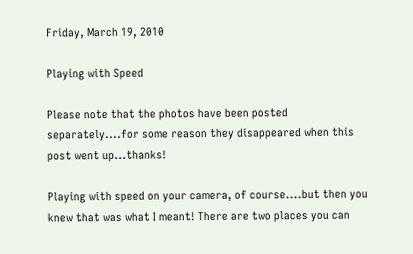Friday, March 19, 2010

Playing with Speed

Please note that the photos have been posted separately....for some reason they disappeared when this post went up...thanks!

Playing with speed on your camera, of course....but then you knew that was what I meant! There are two places you can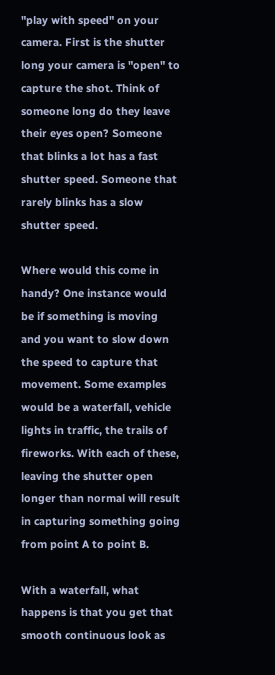"play with speed" on your camera. First is the shutter long your camera is "open" to capture the shot. Think of someone long do they leave their eyes open? Someone that blinks a lot has a fast shutter speed. Someone that rarely blinks has a slow shutter speed.

Where would this come in handy? One instance would be if something is moving and you want to slow down the speed to capture that movement. Some examples would be a waterfall, vehicle lights in traffic, the trails of fireworks. With each of these, leaving the shutter open longer than normal will result in capturing something going from point A to point B.

With a waterfall, what happens is that you get that smooth continuous look as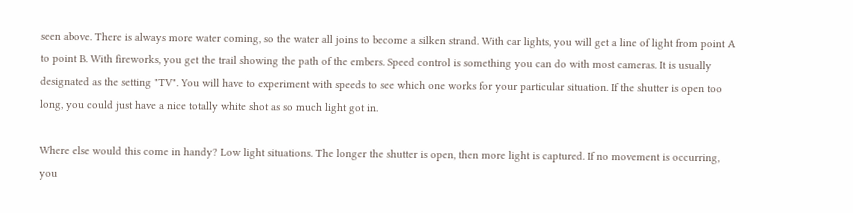seen above. There is always more water coming, so the water all joins to become a silken strand. With car lights, you will get a line of light from point A to point B. With fireworks, you get the trail showing the path of the embers. Speed control is something you can do with most cameras. It is usually designated as the setting "TV". You will have to experiment with speeds to see which one works for your particular situation. If the shutter is open too long, you could just have a nice totally white shot as so much light got in.

Where else would this come in handy? Low light situations. The longer the shutter is open, then more light is captured. If no movement is occurring, you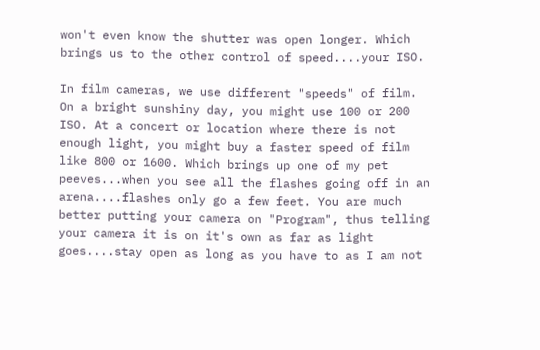won't even know the shutter was open longer. Which brings us to the other control of speed....your ISO.

In film cameras, we use different "speeds" of film. On a bright sunshiny day, you might use 100 or 200 ISO. At a concert or location where there is not enough light, you might buy a faster speed of film like 800 or 1600. Which brings up one of my pet peeves...when you see all the flashes going off in an arena....flashes only go a few feet. You are much better putting your camera on "Program", thus telling your camera it is on it's own as far as light goes....stay open as long as you have to as I am not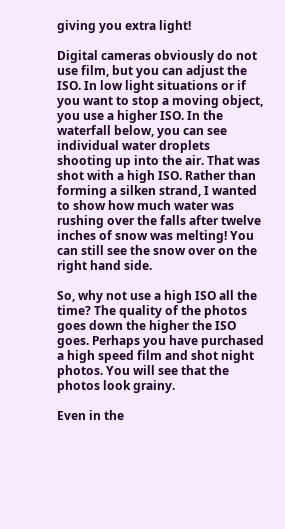giving you extra light!

Digital cameras obviously do not use film, but you can adjust the ISO. In low light situations or if you want to stop a moving object, you use a higher ISO. In the waterfall below, you can see individual water droplets shooting up into the air. That was shot with a high ISO. Rather than forming a silken strand, I wanted to show how much water was rushing over the falls after twelve inches of snow was melting! You can still see the snow over on the right hand side.

So, why not use a high ISO all the time? The quality of the photos goes down the higher the ISO goes. Perhaps you have purchased a high speed film and shot night photos. You will see that the photos look grainy.

Even in the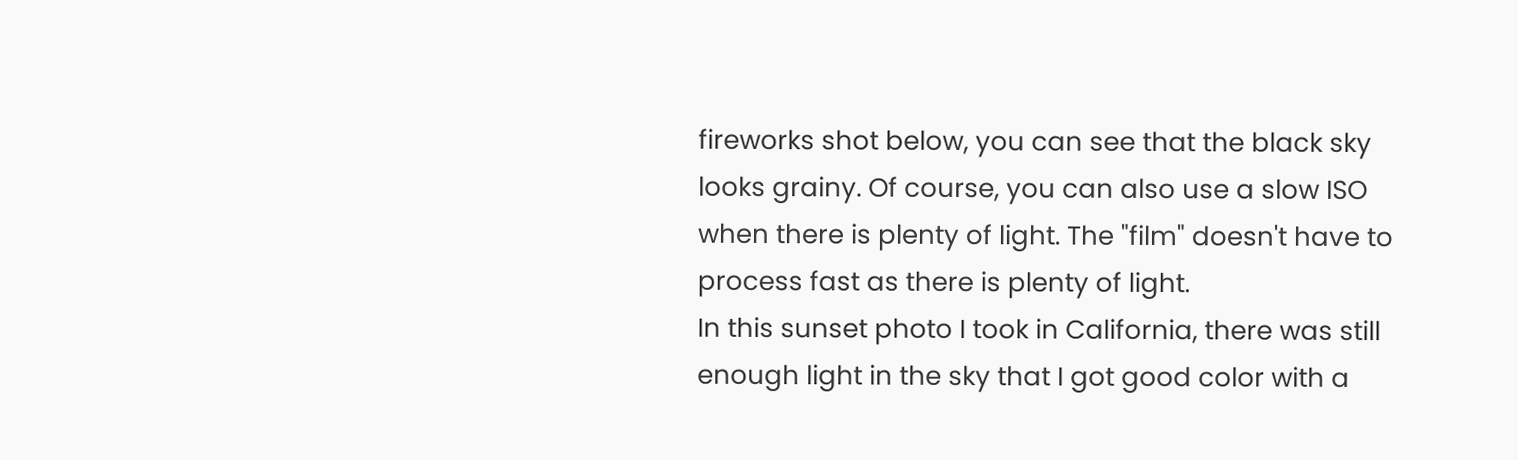fireworks shot below, you can see that the black sky looks grainy. Of course, you can also use a slow ISO when there is plenty of light. The "film" doesn't have to process fast as there is plenty of light.
In this sunset photo I took in California, there was still enough light in the sky that I got good color with a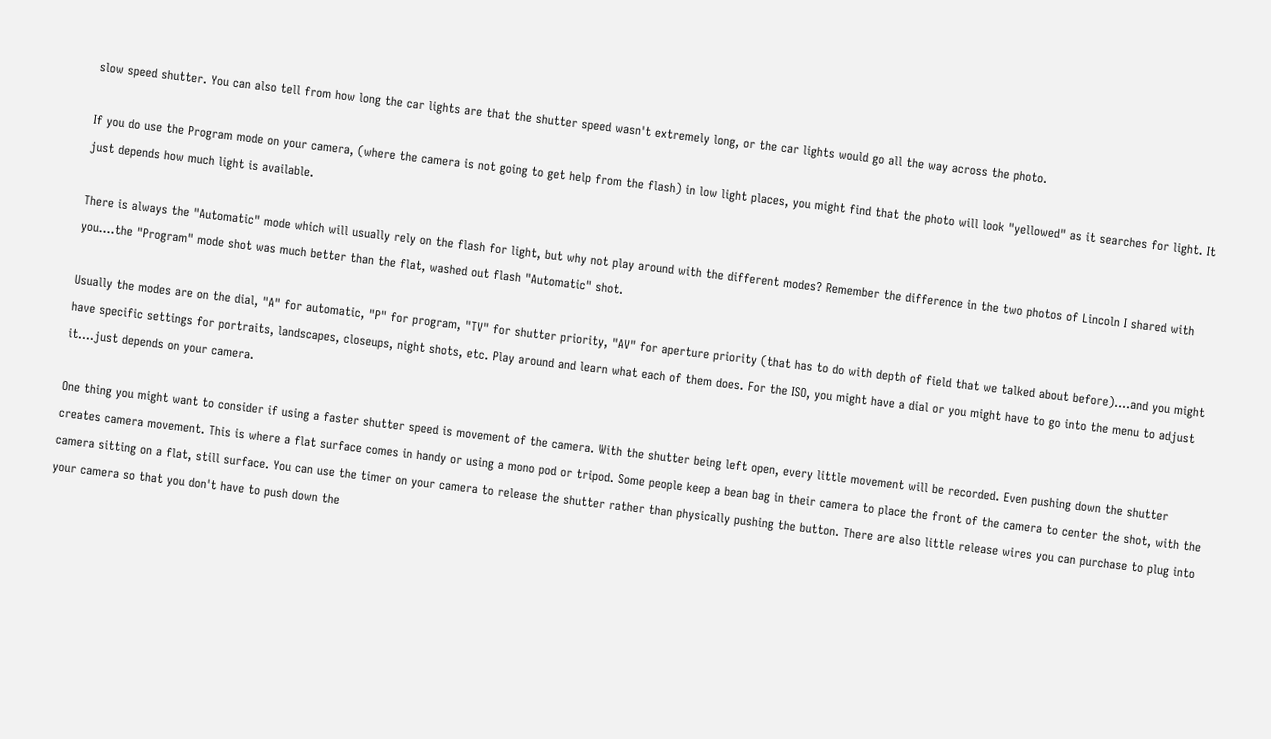slow speed shutter. You can also tell from how long the car lights are that the shutter speed wasn't extremely long, or the car lights would go all the way across the photo.

If you do use the Program mode on your camera, (where the camera is not going to get help from the flash) in low light places, you might find that the photo will look "yellowed" as it searches for light. It just depends how much light is available.

There is always the "Automatic" mode which will usually rely on the flash for light, but why not play around with the different modes? Remember the difference in the two photos of Lincoln I shared with you....the "Program" mode shot was much better than the flat, washed out flash "Automatic" shot.

Usually the modes are on the dial, "A" for automatic, "P" for program, "TV" for shutter priority, "AV" for aperture priority (that has to do with depth of field that we talked about before)....and you might have specific settings for portraits, landscapes, closeups, night shots, etc. Play around and learn what each of them does. For the ISO, you might have a dial or you might have to go into the menu to adjust it....just depends on your camera.

One thing you might want to consider if using a faster shutter speed is movement of the camera. With the shutter being left open, every little movement will be recorded. Even pushing down the shutter creates camera movement. This is where a flat surface comes in handy or using a mono pod or tripod. Some people keep a bean bag in their camera to place the front of the camera to center the shot, with the camera sitting on a flat, still surface. You can use the timer on your camera to release the shutter rather than physically pushing the button. There are also little release wires you can purchase to plug into your camera so that you don't have to push down the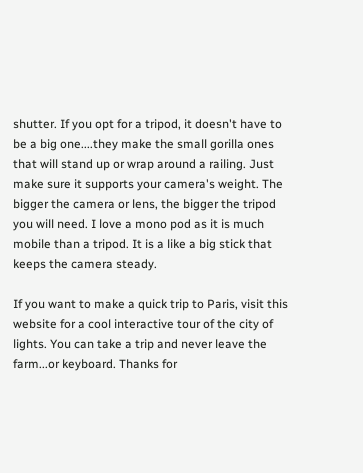shutter. If you opt for a tripod, it doesn't have to be a big one....they make the small gorilla ones that will stand up or wrap around a railing. Just make sure it supports your camera's weight. The bigger the camera or lens, the bigger the tripod you will need. I love a mono pod as it is much mobile than a tripod. It is a like a big stick that keeps the camera steady.

If you want to make a quick trip to Paris, visit this website for a cool interactive tour of the city of lights. You can take a trip and never leave the farm...or keyboard. Thanks for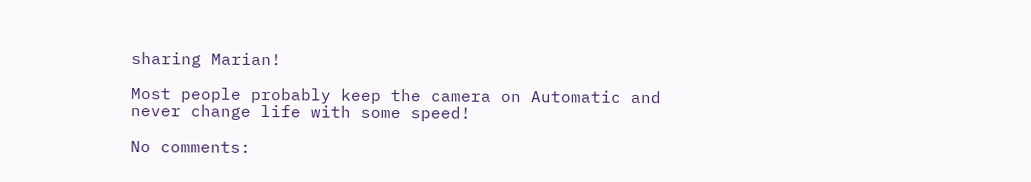sharing Marian!

Most people probably keep the camera on Automatic and never change life with some speed!

No comments: